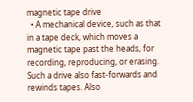magnetic tape drive
  • A mechanical device, such as that in a tape deck, which moves a magnetic tape past the heads, for recording, reproducing, or erasing. Such a drive also fast-forwards and rewinds tapes. Also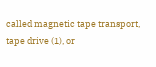called magnetic tape transport, tape drive (1), or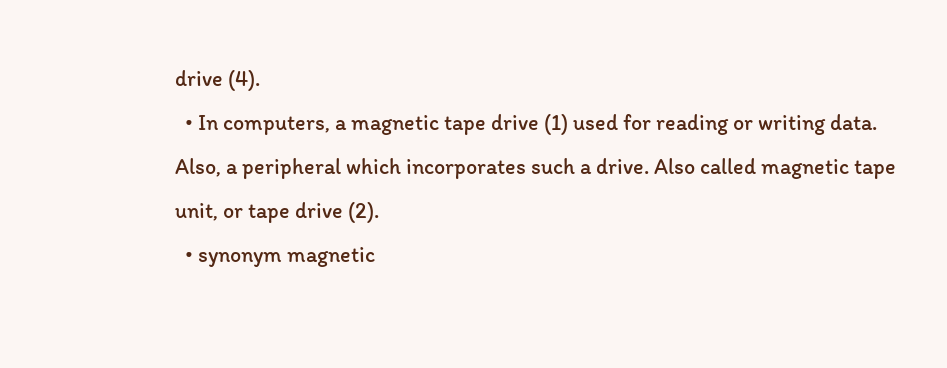drive (4).
  • In computers, a magnetic tape drive (1) used for reading or writing data. Also, a peripheral which incorporates such a drive. Also called magnetic tape unit, or tape drive (2).
  • synonym magnetic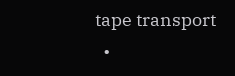tape transport
  •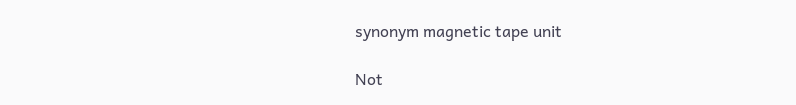synonym magnetic tape unit

Not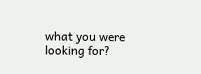what you were looking for?